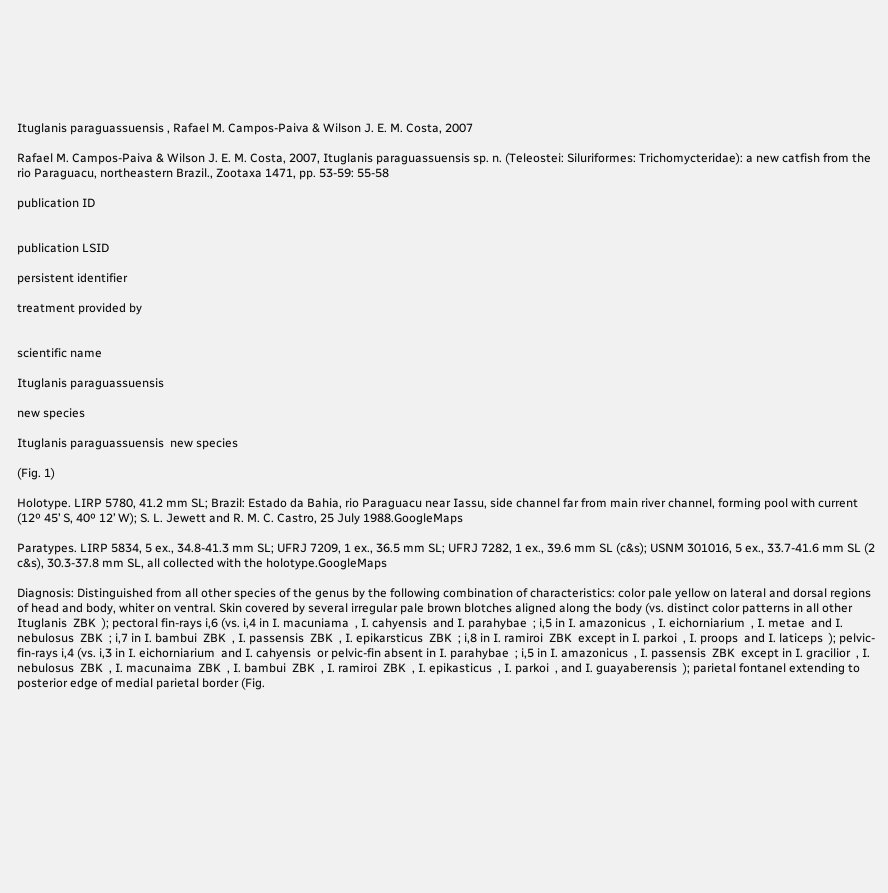Ituglanis paraguassuensis , Rafael M. Campos-Paiva & Wilson J. E. M. Costa, 2007

Rafael M. Campos-Paiva & Wilson J. E. M. Costa, 2007, Ituglanis paraguassuensis sp. n. (Teleostei: Siluriformes: Trichomycteridae): a new catfish from the rio Paraguacu, northeastern Brazil., Zootaxa 1471, pp. 53-59: 55-58

publication ID


publication LSID

persistent identifier

treatment provided by


scientific name

Ituglanis paraguassuensis

new species

Ituglanis paraguassuensis  new species

(Fig. 1)

Holotype. LIRP 5780, 41.2 mm SL; Brazil: Estado da Bahia, rio Paraguacu near Iassu, side channel far from main river channel, forming pool with current (12º 45’ S, 40º 12’ W); S. L. Jewett and R. M. C. Castro, 25 July 1988.GoogleMaps

Paratypes. LIRP 5834, 5 ex., 34.8-41.3 mm SL; UFRJ 7209, 1 ex., 36.5 mm SL; UFRJ 7282, 1 ex., 39.6 mm SL (c&s); USNM 301016, 5 ex., 33.7-41.6 mm SL (2 c&s), 30.3-37.8 mm SL, all collected with the holotype.GoogleMaps

Diagnosis: Distinguished from all other species of the genus by the following combination of characteristics: color pale yellow on lateral and dorsal regions of head and body, whiter on ventral. Skin covered by several irregular pale brown blotches aligned along the body (vs. distinct color patterns in all other Ituglanis  ZBK  ); pectoral fin-rays i,6 (vs. i,4 in I. macuniama  , I. cahyensis  and I. parahybae  ; i,5 in I. amazonicus  , I. eichorniarium  , I. metae  and I. nebulosus  ZBK  ; i,7 in I. bambui  ZBK  , I. passensis  ZBK  , I. epikarsticus  ZBK  ; i,8 in I. ramiroi  ZBK  except in I. parkoi  , I. proops  and I. laticeps  ); pelvic-fin-rays i,4 (vs. i,3 in I. eichorniarium  and I. cahyensis  or pelvic-fin absent in I. parahybae  ; i,5 in I. amazonicus  , I. passensis  ZBK  except in I. gracilior  , I. nebulosus  ZBK  , I. macunaima  ZBK  , I. bambui  ZBK  , I. ramiroi  ZBK  , I. epikasticus  , I. parkoi  , and I. guayaberensis  ); parietal fontanel extending to posterior edge of medial parietal border (Fig.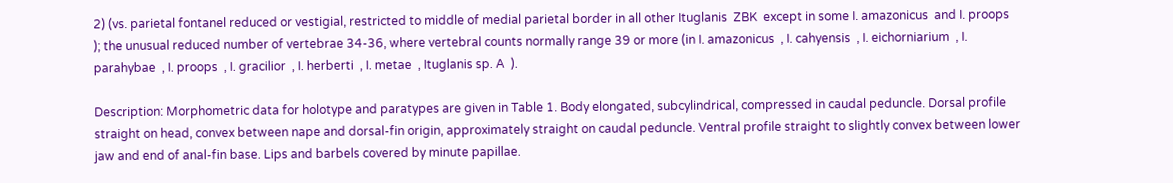2) (vs. parietal fontanel reduced or vestigial, restricted to middle of medial parietal border in all other Ituglanis  ZBK  except in some I. amazonicus  and I. proops  ); the unusual reduced number of vertebrae 34-36, where vertebral counts normally range 39 or more (in I. amazonicus  , I. cahyensis  , I. eichorniarium  , I. parahybae  , I. proops  , I. gracilior  , I. herberti  , I. metae  , Ituglanis sp. A  ).

Description: Morphometric data for holotype and paratypes are given in Table 1. Body elongated, subcylindrical, compressed in caudal peduncle. Dorsal profile straight on head, convex between nape and dorsal-fin origin, approximately straight on caudal peduncle. Ventral profile straight to slightly convex between lower jaw and end of anal-fin base. Lips and barbels covered by minute papillae.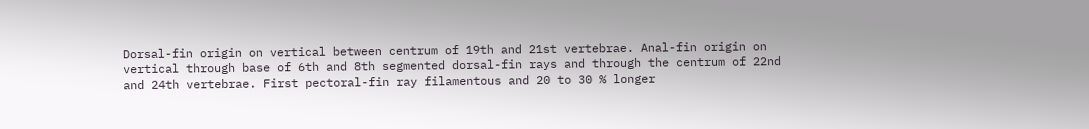Dorsal-fin origin on vertical between centrum of 19th and 21st vertebrae. Anal-fin origin on vertical through base of 6th and 8th segmented dorsal-fin rays and through the centrum of 22nd and 24th vertebrae. First pectoral-fin ray filamentous and 20 to 30 % longer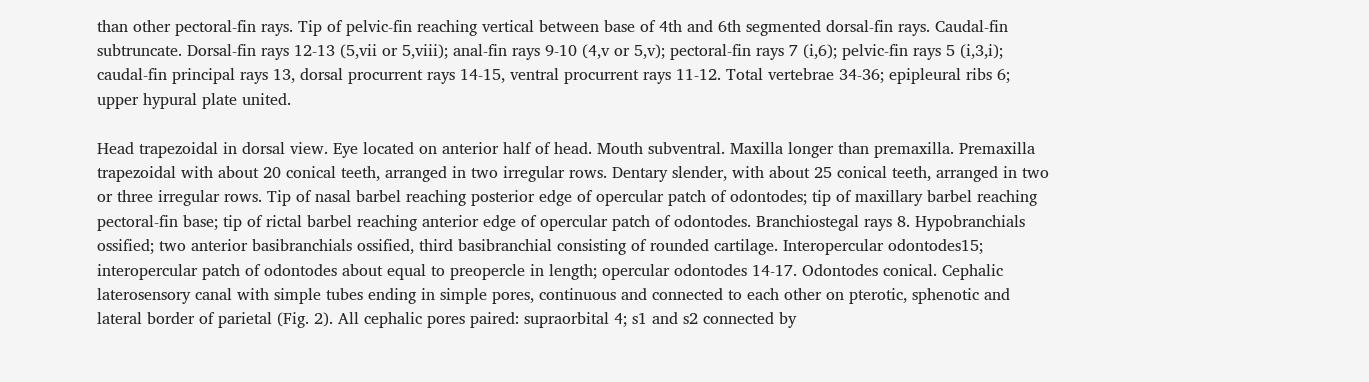than other pectoral-fin rays. Tip of pelvic-fin reaching vertical between base of 4th and 6th segmented dorsal-fin rays. Caudal-fin subtruncate. Dorsal-fin rays 12-13 (5,vii or 5,viii); anal-fin rays 9-10 (4,v or 5,v); pectoral-fin rays 7 (i,6); pelvic-fin rays 5 (i,3,i); caudal-fin principal rays 13, dorsal procurrent rays 14-15, ventral procurrent rays 11-12. Total vertebrae 34-36; epipleural ribs 6; upper hypural plate united.

Head trapezoidal in dorsal view. Eye located on anterior half of head. Mouth subventral. Maxilla longer than premaxilla. Premaxilla trapezoidal with about 20 conical teeth, arranged in two irregular rows. Dentary slender, with about 25 conical teeth, arranged in two or three irregular rows. Tip of nasal barbel reaching posterior edge of opercular patch of odontodes; tip of maxillary barbel reaching pectoral-fin base; tip of rictal barbel reaching anterior edge of opercular patch of odontodes. Branchiostegal rays 8. Hypobranchials ossified; two anterior basibranchials ossified, third basibranchial consisting of rounded cartilage. Interopercular odontodes15; interopercular patch of odontodes about equal to preopercle in length; opercular odontodes 14-17. Odontodes conical. Cephalic laterosensory canal with simple tubes ending in simple pores, continuous and connected to each other on pterotic, sphenotic and lateral border of parietal (Fig. 2). All cephalic pores paired: supraorbital 4; s1 and s2 connected by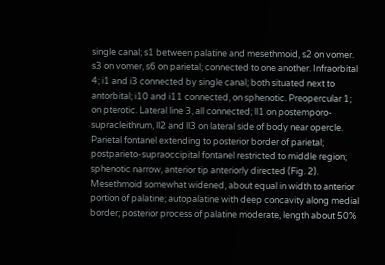single canal; s1 between palatine and mesethmoid, s2 on vomer. s3 on vomer, s6 on parietal; connected to one another. Infraorbital 4; i1 and i3 connected by single canal; both situated next to antorbital; i10 and i11 connected, on sphenotic. Preopercular 1; on pterotic. Lateral line 3, all connected; ll1 on postemporo- supracleithrum, ll2 and ll3 on lateral side of body near opercle. Parietal fontanel extending to posterior border of parietal; postparieto-supraoccipital fontanel restricted to middle region; sphenotic narrow, anterior tip anteriorly directed (Fig. 2). Mesethmoid somewhat widened, about equal in width to anterior portion of palatine; autopalatine with deep concavity along medial border; posterior process of palatine moderate, length about 50%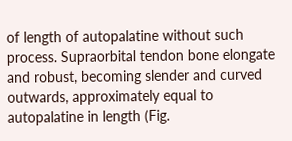of length of autopalatine without such process. Supraorbital tendon bone elongate and robust, becoming slender and curved outwards, approximately equal to autopalatine in length (Fig.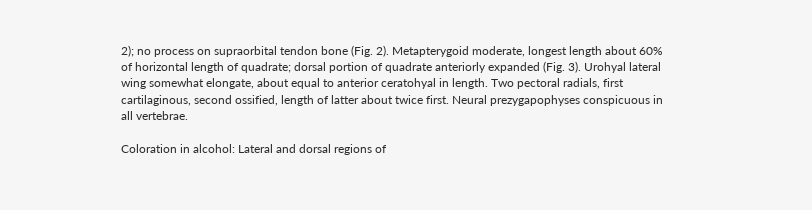2); no process on supraorbital tendon bone (Fig. 2). Metapterygoid moderate, longest length about 60% of horizontal length of quadrate; dorsal portion of quadrate anteriorly expanded (Fig. 3). Urohyal lateral wing somewhat elongate, about equal to anterior ceratohyal in length. Two pectoral radials, first cartilaginous, second ossified, length of latter about twice first. Neural prezygapophyses conspicuous in all vertebrae.

Coloration in alcohol: Lateral and dorsal regions of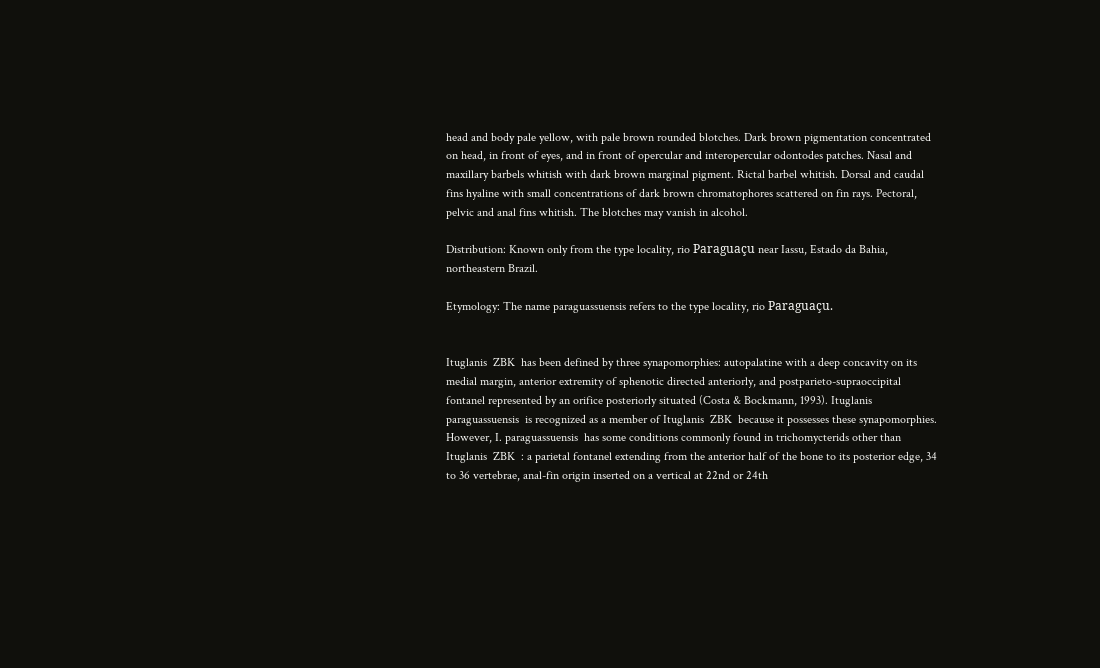head and body pale yellow, with pale brown rounded blotches. Dark brown pigmentation concentrated on head, in front of eyes, and in front of opercular and interopercular odontodes patches. Nasal and maxillary barbels whitish with dark brown marginal pigment. Rictal barbel whitish. Dorsal and caudal fins hyaline with small concentrations of dark brown chromatophores scattered on fin rays. Pectoral, pelvic and anal fins whitish. The blotches may vanish in alcohol.

Distribution: Known only from the type locality, rio Paraguaçu near Iassu, Estado da Bahia, northeastern Brazil.

Etymology: The name paraguassuensis refers to the type locality, rio Paraguaçu.


Ituglanis  ZBK  has been defined by three synapomorphies: autopalatine with a deep concavity on its medial margin, anterior extremity of sphenotic directed anteriorly, and postparieto-supraoccipital fontanel represented by an orifice posteriorly situated (Costa & Bockmann, 1993). Ituglanis paraguassuensis  is recognized as a member of Ituglanis  ZBK  because it possesses these synapomorphies. However, I. paraguassuensis  has some conditions commonly found in trichomycterids other than Ituglanis  ZBK  : a parietal fontanel extending from the anterior half of the bone to its posterior edge, 34 to 36 vertebrae, anal-fin origin inserted on a vertical at 22nd or 24th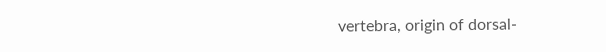vertebra, origin of dorsal-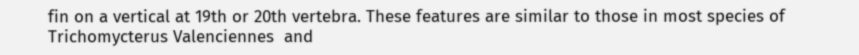fin on a vertical at 19th or 20th vertebra. These features are similar to those in most species of Trichomycterus Valenciennes  and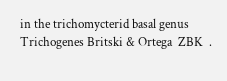in the trichomycterid basal genus Trichogenes Britski & Ortega  ZBK  .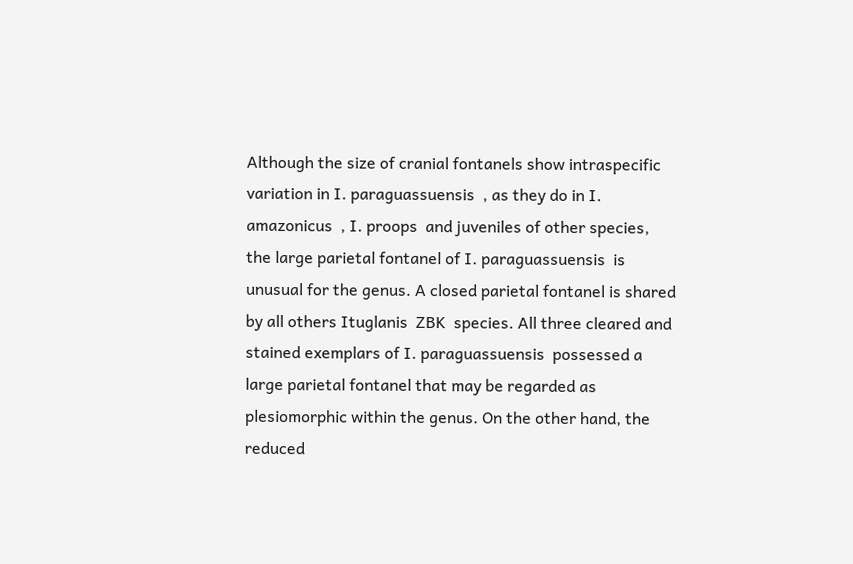Although the size of cranial fontanels show intraspecific variation in I. paraguassuensis  , as they do in I. amazonicus  , I. proops  and juveniles of other species, the large parietal fontanel of I. paraguassuensis  is unusual for the genus. A closed parietal fontanel is shared by all others Ituglanis  ZBK  species. All three cleared and stained exemplars of I. paraguassuensis  possessed a large parietal fontanel that may be regarded as plesiomorphic within the genus. On the other hand, the reduced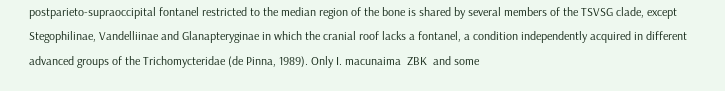postparieto-supraoccipital fontanel restricted to the median region of the bone is shared by several members of the TSVSG clade, except Stegophilinae, Vandelliinae and Glanapteryginae in which the cranial roof lacks a fontanel, a condition independently acquired in different advanced groups of the Trichomycteridae (de Pinna, 1989). Only I. macunaima  ZBK  and some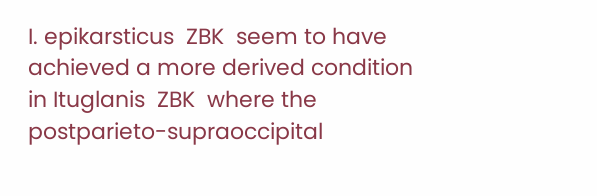I. epikarsticus  ZBK  seem to have achieved a more derived condition in Ituglanis  ZBK  where the postparieto-supraoccipital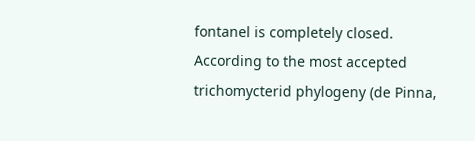fontanel is completely closed. According to the most accepted trichomycterid phylogeny (de Pinna,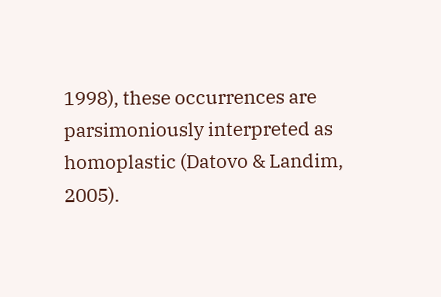1998), these occurrences are parsimoniously interpreted as homoplastic (Datovo & Landim, 2005).